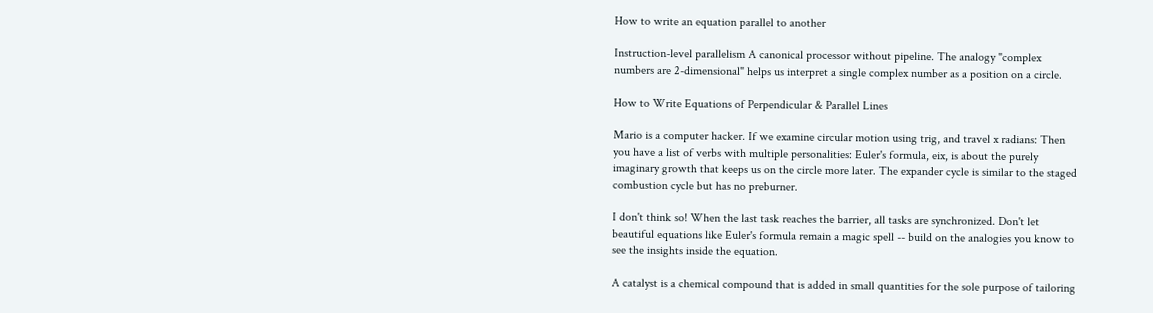How to write an equation parallel to another

Instruction-level parallelism A canonical processor without pipeline. The analogy "complex numbers are 2-dimensional" helps us interpret a single complex number as a position on a circle.

How to Write Equations of Perpendicular & Parallel Lines

Mario is a computer hacker. If we examine circular motion using trig, and travel x radians: Then you have a list of verbs with multiple personalities: Euler's formula, eix, is about the purely imaginary growth that keeps us on the circle more later. The expander cycle is similar to the staged combustion cycle but has no preburner.

I don't think so! When the last task reaches the barrier, all tasks are synchronized. Don't let beautiful equations like Euler's formula remain a magic spell -- build on the analogies you know to see the insights inside the equation.

A catalyst is a chemical compound that is added in small quantities for the sole purpose of tailoring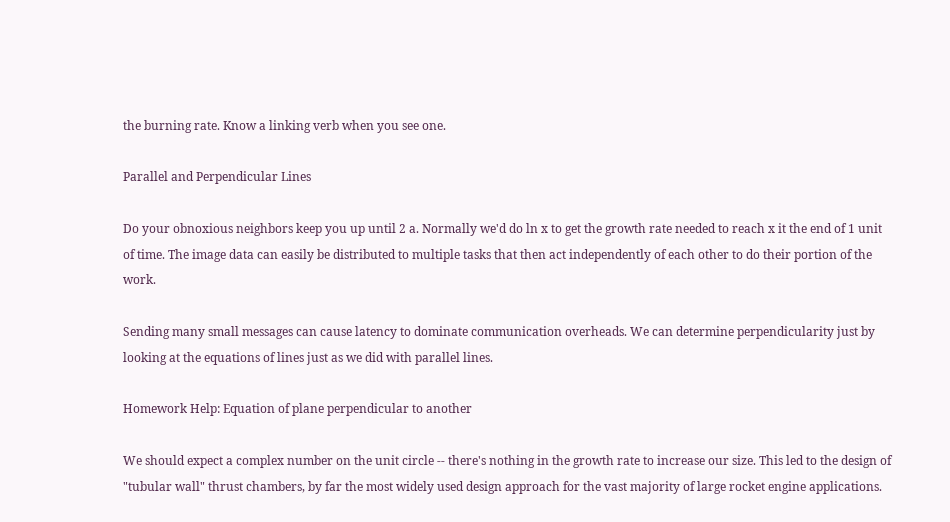the burning rate. Know a linking verb when you see one.

Parallel and Perpendicular Lines

Do your obnoxious neighbors keep you up until 2 a. Normally we'd do ln x to get the growth rate needed to reach x it the end of 1 unit of time. The image data can easily be distributed to multiple tasks that then act independently of each other to do their portion of the work.

Sending many small messages can cause latency to dominate communication overheads. We can determine perpendicularity just by looking at the equations of lines just as we did with parallel lines.

Homework Help: Equation of plane perpendicular to another

We should expect a complex number on the unit circle -- there's nothing in the growth rate to increase our size. This led to the design of "tubular wall" thrust chambers, by far the most widely used design approach for the vast majority of large rocket engine applications.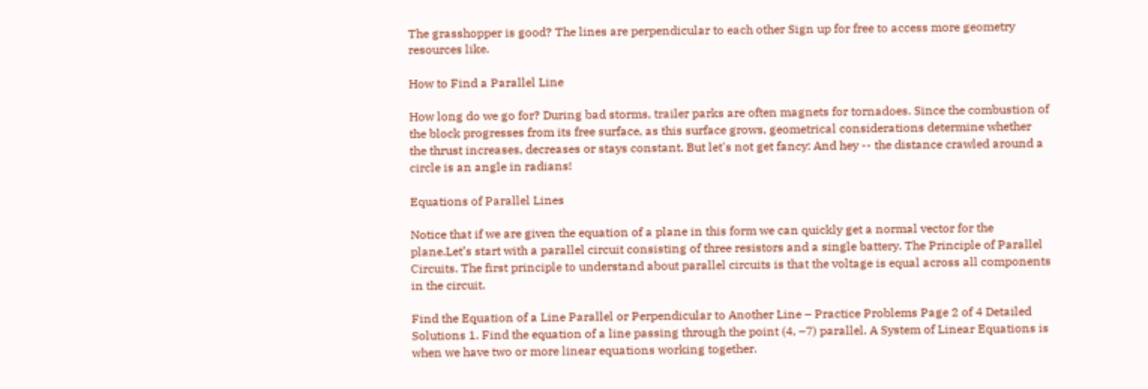The grasshopper is good? The lines are perpendicular to each other Sign up for free to access more geometry resources like.

How to Find a Parallel Line

How long do we go for? During bad storms, trailer parks are often magnets for tornadoes. Since the combustion of the block progresses from its free surface, as this surface grows, geometrical considerations determine whether the thrust increases, decreases or stays constant. But let's not get fancy: And hey -- the distance crawled around a circle is an angle in radians!

Equations of Parallel Lines

Notice that if we are given the equation of a plane in this form we can quickly get a normal vector for the plane.Let’s start with a parallel circuit consisting of three resistors and a single battery. The Principle of Parallel Circuits. The first principle to understand about parallel circuits is that the voltage is equal across all components in the circuit.

Find the Equation of a Line Parallel or Perpendicular to Another Line – Practice Problems Page 2 of 4 Detailed Solutions 1. Find the equation of a line passing through the point (4, –7) parallel. A System of Linear Equations is when we have two or more linear equations working together.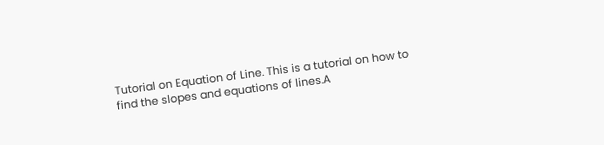Tutorial on Equation of Line. This is a tutorial on how to find the slopes and equations of lines.A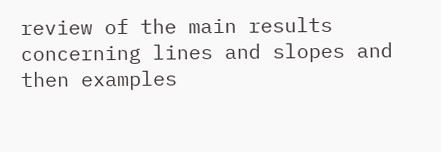review of the main results concerning lines and slopes and then examples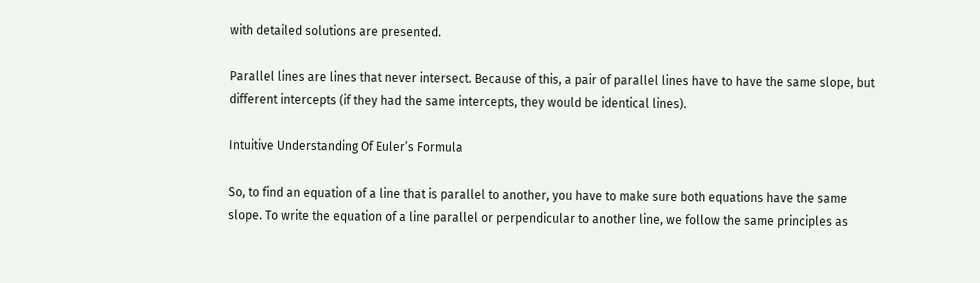with detailed solutions are presented.

Parallel lines are lines that never intersect. Because of this, a pair of parallel lines have to have the same slope, but different intercepts (if they had the same intercepts, they would be identical lines).

Intuitive Understanding Of Euler’s Formula

So, to find an equation of a line that is parallel to another, you have to make sure both equations have the same slope. To write the equation of a line parallel or perpendicular to another line, we follow the same principles as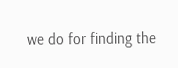we do for finding the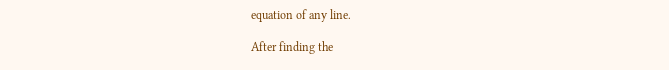equation of any line.

After finding the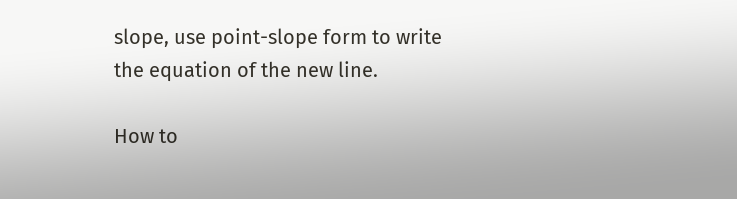slope, use point-slope form to write the equation of the new line.

How to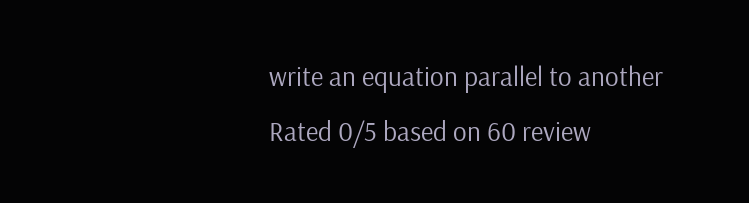write an equation parallel to another
Rated 0/5 based on 60 review